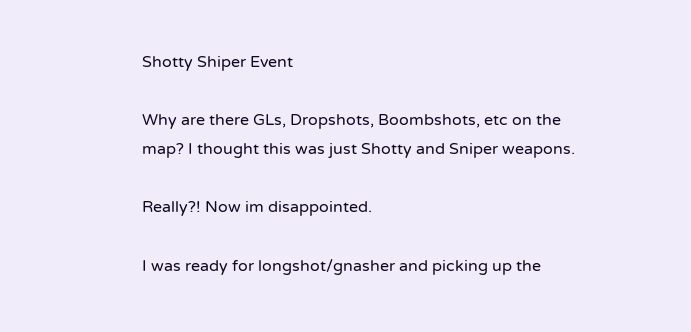Shotty Shiper Event

Why are there GLs, Dropshots, Boombshots, etc on the map? I thought this was just Shotty and Sniper weapons.

Really?! Now im disappointed.

I was ready for longshot/gnasher and picking up the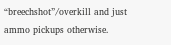“breechshot”/overkill and just ammo pickups otherwise.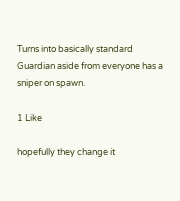Turns into basically standard Guardian aside from everyone has a sniper on spawn.

1 Like

hopefully they change it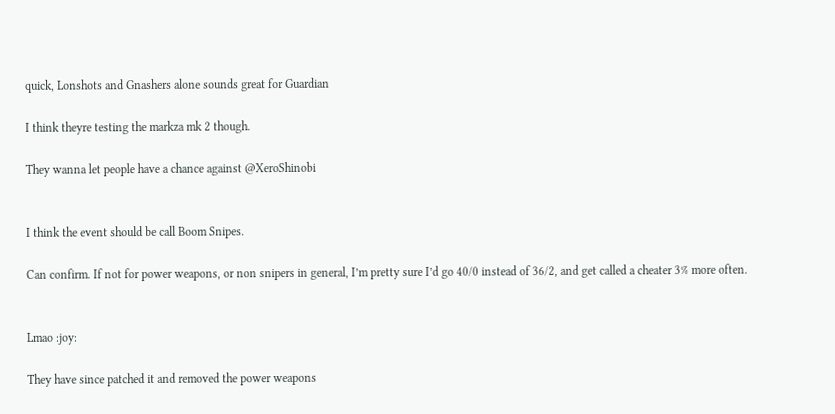quick, Lonshots and Gnashers alone sounds great for Guardian

I think theyre testing the markza mk 2 though.

They wanna let people have a chance against @XeroShinobi


I think the event should be call Boom Snipes.

Can confirm. If not for power weapons, or non snipers in general, I’m pretty sure I’d go 40/0 instead of 36/2, and get called a cheater 3% more often.


Lmao :joy:

They have since patched it and removed the power weapons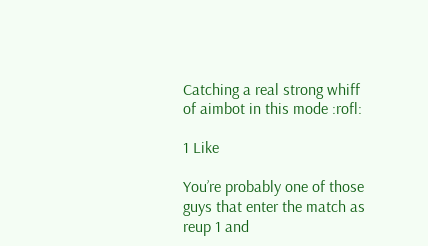Catching a real strong whiff of aimbot in this mode :rofl:

1 Like

You’re probably one of those guys that enter the match as reup 1 and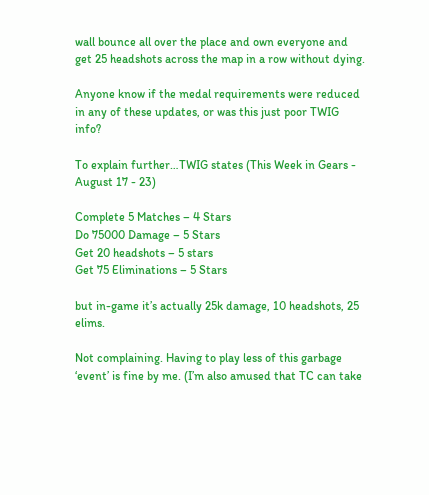wall bounce all over the place and own everyone and get 25 headshots across the map in a row without dying.

Anyone know if the medal requirements were reduced in any of these updates, or was this just poor TWIG info?

To explain further…TWIG states (This Week in Gears - August 17 - 23)

Complete 5 Matches – 4 Stars
Do 75000 Damage – 5 Stars
Get 20 headshots – 5 stars
Get 75 Eliminations – 5 Stars

but in-game it’s actually 25k damage, 10 headshots, 25 elims.

Not complaining. Having to play less of this garbage ‘event’ is fine by me. (I’m also amused that TC can take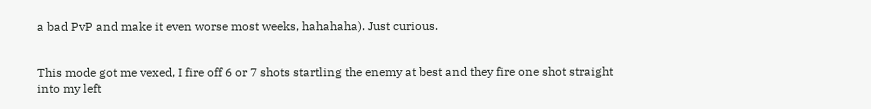a bad PvP and make it even worse most weeks, hahahaha). Just curious.


This mode got me vexed, I fire off 6 or 7 shots startling the enemy at best and they fire one shot straight into my left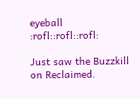eyeball :rofl::rofl::rofl:

Just saw the Buzzkill on Reclaimed.